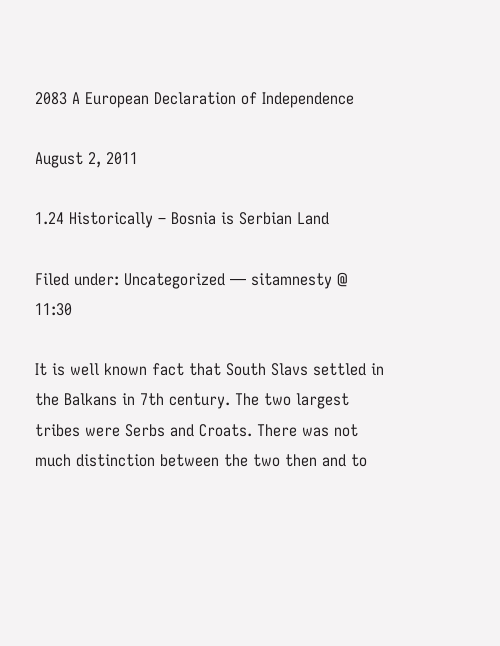2083 A European Declaration of Independence

August 2, 2011

1.24 Historically – Bosnia is Serbian Land

Filed under: Uncategorized — sitamnesty @ 11:30

It is well known fact that South Slavs settled in the Balkans in 7th century. The two largest tribes were Serbs and Croats. There was not much distinction between the two then and to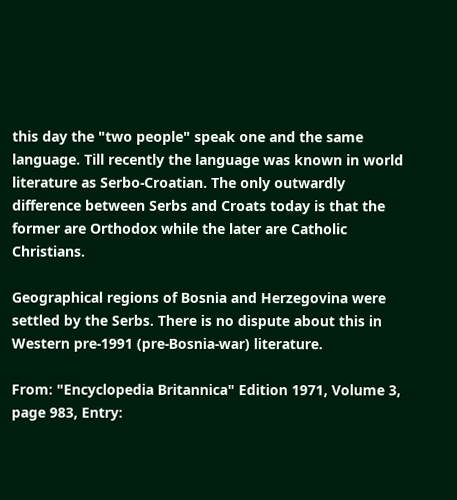this day the "two people" speak one and the same language. Till recently the language was known in world literature as Serbo-Croatian. The only outwardly difference between Serbs and Croats today is that the former are Orthodox while the later are Catholic Christians.

Geographical regions of Bosnia and Herzegovina were settled by the Serbs. There is no dispute about this in Western pre-1991 (pre-Bosnia-war) literature.

From: "Encyclopedia Britannica" Edition 1971, Volume 3, page 983, Entry: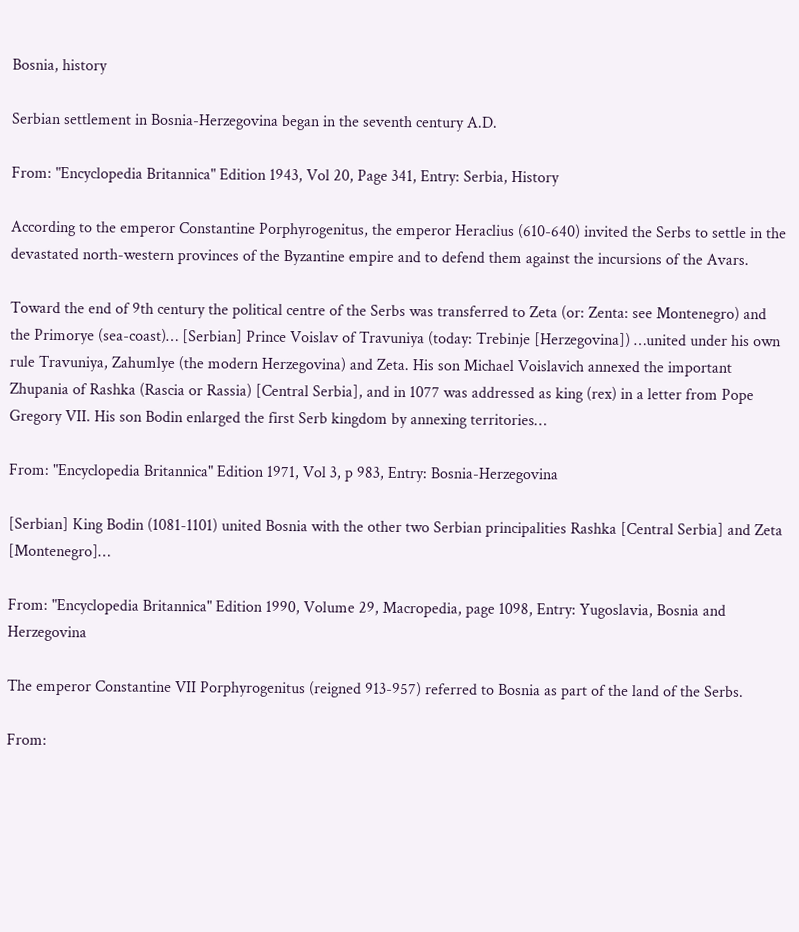Bosnia, history

Serbian settlement in Bosnia-Herzegovina began in the seventh century A.D.

From: "Encyclopedia Britannica" Edition 1943, Vol 20, Page 341, Entry: Serbia, History

According to the emperor Constantine Porphyrogenitus, the emperor Heraclius (610-640) invited the Serbs to settle in the devastated north-western provinces of the Byzantine empire and to defend them against the incursions of the Avars.

Toward the end of 9th century the political centre of the Serbs was transferred to Zeta (or: Zenta: see Montenegro) and the Primorye (sea-coast)… [Serbian] Prince Voislav of Travuniya (today: Trebinje [Herzegovina]) …united under his own rule Travuniya, Zahumlye (the modern Herzegovina) and Zeta. His son Michael Voislavich annexed the important Zhupania of Rashka (Rascia or Rassia) [Central Serbia], and in 1077 was addressed as king (rex) in a letter from Pope Gregory VII. His son Bodin enlarged the first Serb kingdom by annexing territories…

From: "Encyclopedia Britannica" Edition 1971, Vol 3, p 983, Entry: Bosnia-Herzegovina

[Serbian] King Bodin (1081-1101) united Bosnia with the other two Serbian principalities Rashka [Central Serbia] and Zeta [Montenegro]…

From: "Encyclopedia Britannica" Edition 1990, Volume 29, Macropedia, page 1098, Entry: Yugoslavia, Bosnia and Herzegovina

The emperor Constantine VII Porphyrogenitus (reigned 913-957) referred to Bosnia as part of the land of the Serbs.

From: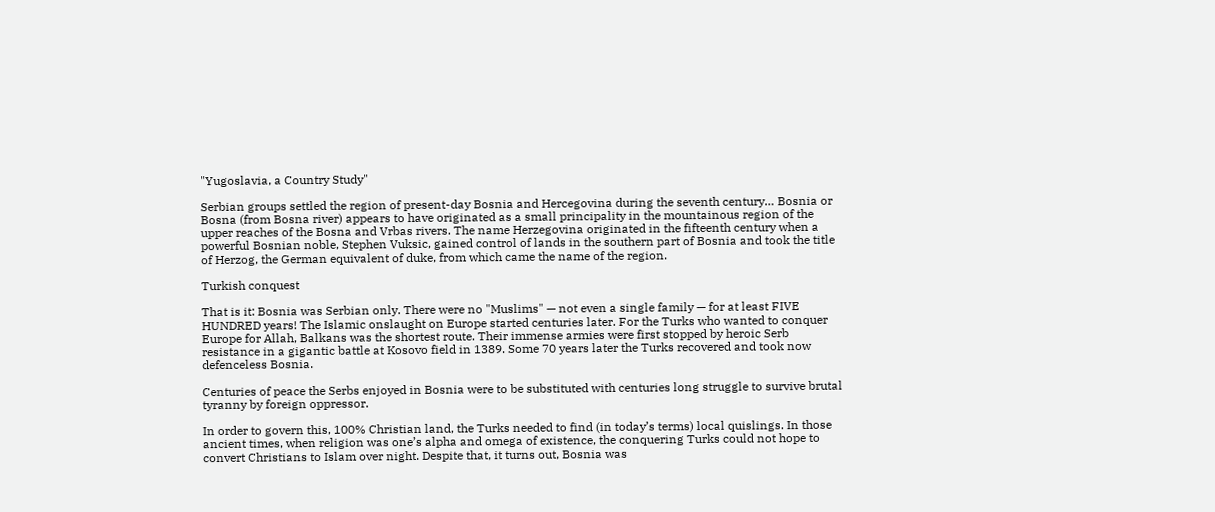"Yugoslavia, a Country Study"

Serbian groups settled the region of present-day Bosnia and Hercegovina during the seventh century… Bosnia or Bosna (from Bosna river) appears to have originated as a small principality in the mountainous region of the upper reaches of the Bosna and Vrbas rivers. The name Herzegovina originated in the fifteenth century when a powerful Bosnian noble, Stephen Vuksic, gained control of lands in the southern part of Bosnia and took the title of Herzog, the German equivalent of duke, from which came the name of the region.

Turkish conquest

That is it: Bosnia was Serbian only. There were no "Muslims" — not even a single family — for at least FIVE HUNDRED years! The Islamic onslaught on Europe started centuries later. For the Turks who wanted to conquer Europe for Allah, Balkans was the shortest route. Their immense armies were first stopped by heroic Serb resistance in a gigantic battle at Kosovo field in 1389. Some 70 years later the Turks recovered and took now defenceless Bosnia.

Centuries of peace the Serbs enjoyed in Bosnia were to be substituted with centuries long struggle to survive brutal tyranny by foreign oppressor.

In order to govern this, 100% Christian land, the Turks needed to find (in today’s terms) local quislings. In those ancient times, when religion was one’s alpha and omega of existence, the conquering Turks could not hope to convert Christians to Islam over night. Despite that, it turns out, Bosnia was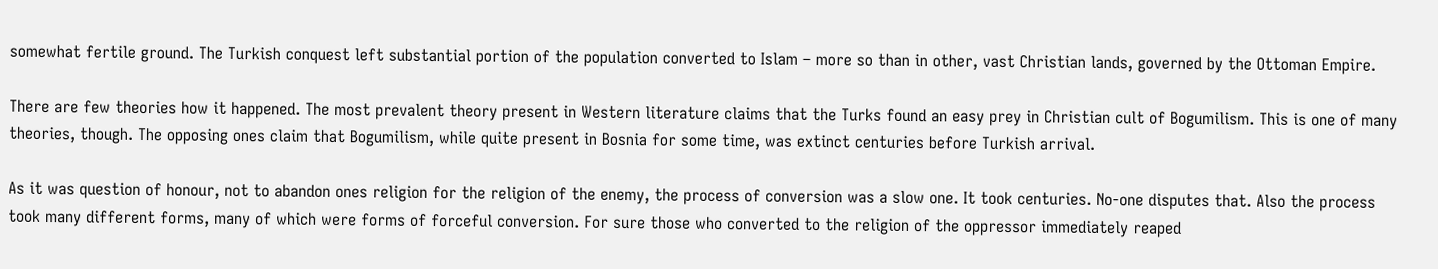somewhat fertile ground. The Turkish conquest left substantial portion of the population converted to Islam – more so than in other, vast Christian lands, governed by the Ottoman Empire.

There are few theories how it happened. The most prevalent theory present in Western literature claims that the Turks found an easy prey in Christian cult of Bogumilism. This is one of many theories, though. The opposing ones claim that Bogumilism, while quite present in Bosnia for some time, was extinct centuries before Turkish arrival.

As it was question of honour, not to abandon ones religion for the religion of the enemy, the process of conversion was a slow one. It took centuries. No-one disputes that. Also the process took many different forms, many of which were forms of forceful conversion. For sure those who converted to the religion of the oppressor immediately reaped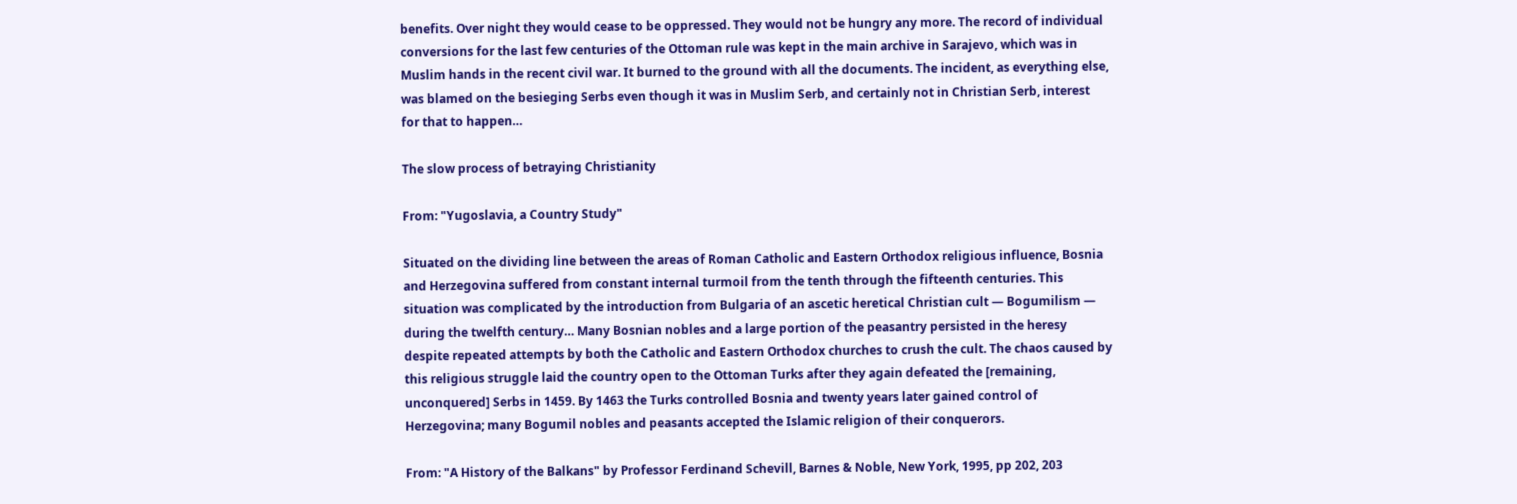benefits. Over night they would cease to be oppressed. They would not be hungry any more. The record of individual conversions for the last few centuries of the Ottoman rule was kept in the main archive in Sarajevo, which was in Muslim hands in the recent civil war. It burned to the ground with all the documents. The incident, as everything else, was blamed on the besieging Serbs even though it was in Muslim Serb, and certainly not in Christian Serb, interest for that to happen…

The slow process of betraying Christianity

From: "Yugoslavia, a Country Study"

Situated on the dividing line between the areas of Roman Catholic and Eastern Orthodox religious influence, Bosnia and Herzegovina suffered from constant internal turmoil from the tenth through the fifteenth centuries. This situation was complicated by the introduction from Bulgaria of an ascetic heretical Christian cult — Bogumilism — during the twelfth century… Many Bosnian nobles and a large portion of the peasantry persisted in the heresy despite repeated attempts by both the Catholic and Eastern Orthodox churches to crush the cult. The chaos caused by this religious struggle laid the country open to the Ottoman Turks after they again defeated the [remaining, unconquered] Serbs in 1459. By 1463 the Turks controlled Bosnia and twenty years later gained control of Herzegovina; many Bogumil nobles and peasants accepted the Islamic religion of their conquerors.

From: "A History of the Balkans" by Professor Ferdinand Schevill, Barnes & Noble, New York, 1995, pp 202, 203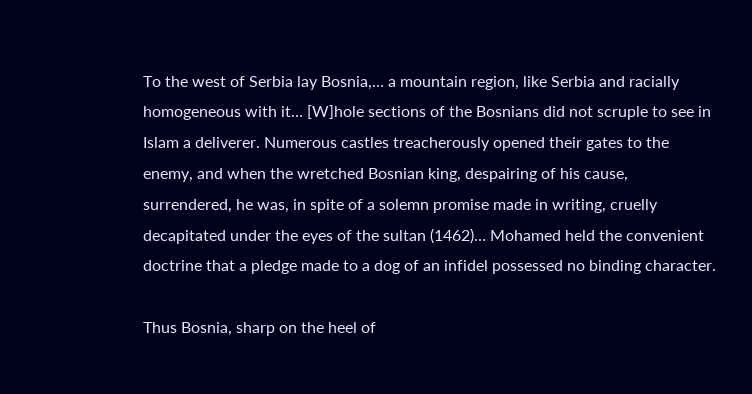To the west of Serbia lay Bosnia,… a mountain region, like Serbia and racially homogeneous with it… [W]hole sections of the Bosnians did not scruple to see in Islam a deliverer. Numerous castles treacherously opened their gates to the enemy, and when the wretched Bosnian king, despairing of his cause, surrendered, he was, in spite of a solemn promise made in writing, cruelly decapitated under the eyes of the sultan (1462)… Mohamed held the convenient doctrine that a pledge made to a dog of an infidel possessed no binding character.

Thus Bosnia, sharp on the heel of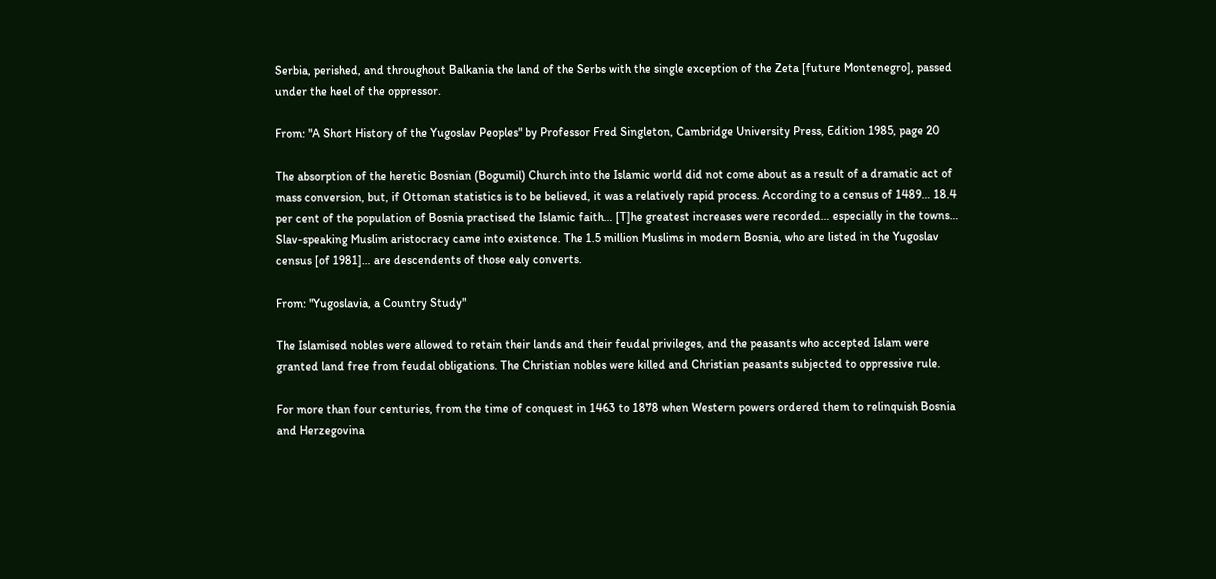Serbia, perished, and throughout Balkania the land of the Serbs with the single exception of the Zeta [future Montenegro], passed under the heel of the oppressor.

From: "A Short History of the Yugoslav Peoples" by Professor Fred Singleton, Cambridge University Press, Edition 1985, page 20

The absorption of the heretic Bosnian (Bogumil) Church into the Islamic world did not come about as a result of a dramatic act of mass conversion, but, if Ottoman statistics is to be believed, it was a relatively rapid process. According to a census of 1489… 18.4 per cent of the population of Bosnia practised the Islamic faith… [T]he greatest increases were recorded… especially in the towns… Slav-speaking Muslim aristocracy came into existence. The 1.5 million Muslims in modern Bosnia, who are listed in the Yugoslav census [of 1981]… are descendents of those ealy converts.

From: "Yugoslavia, a Country Study"

The Islamised nobles were allowed to retain their lands and their feudal privileges, and the peasants who accepted Islam were granted land free from feudal obligations. The Christian nobles were killed and Christian peasants subjected to oppressive rule.

For more than four centuries, from the time of conquest in 1463 to 1878 when Western powers ordered them to relinquish Bosnia and Herzegovina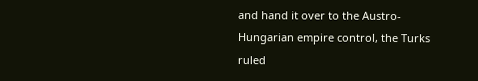and hand it over to the Austro-Hungarian empire control, the Turks ruled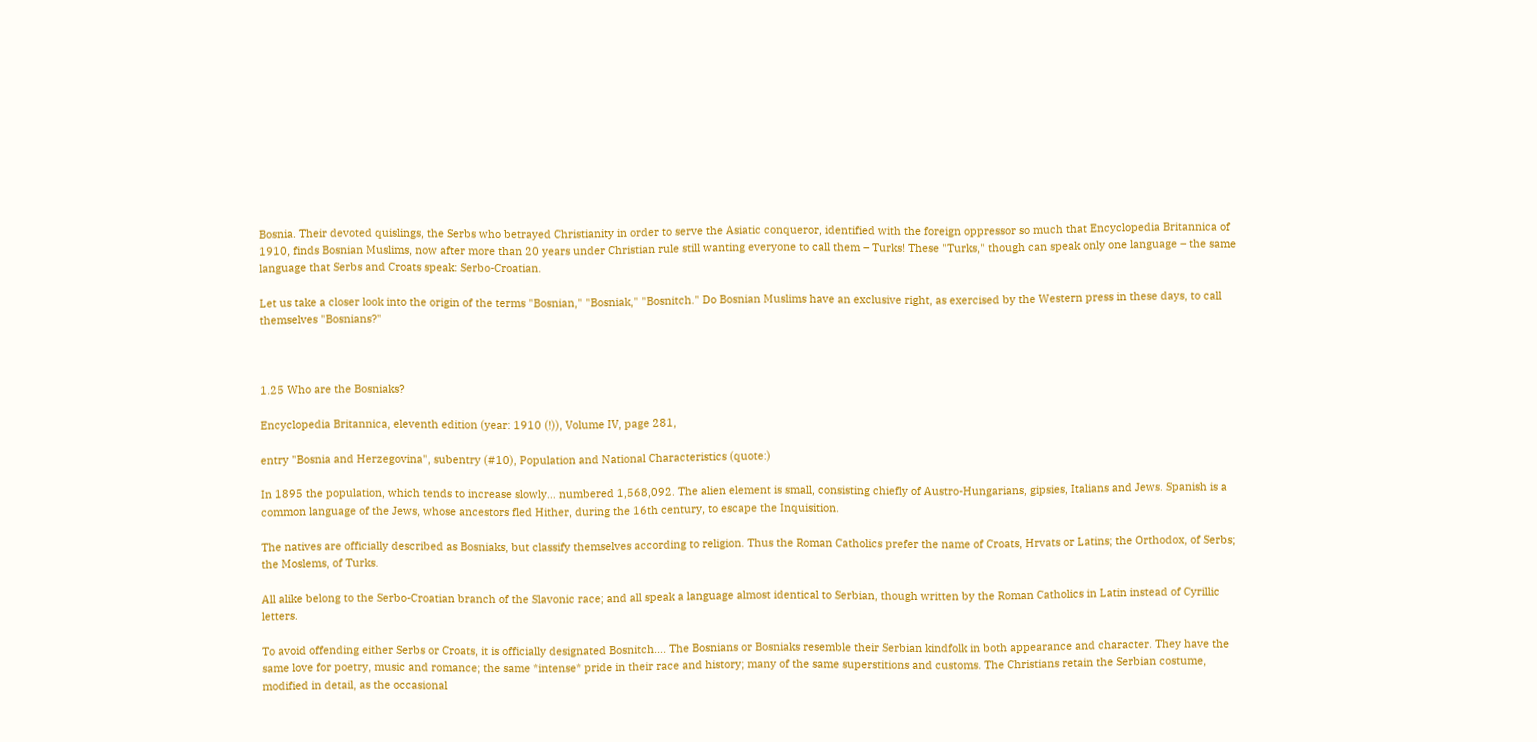Bosnia. Their devoted quislings, the Serbs who betrayed Christianity in order to serve the Asiatic conqueror, identified with the foreign oppressor so much that Encyclopedia Britannica of 1910, finds Bosnian Muslims, now after more than 20 years under Christian rule still wanting everyone to call them – Turks! These "Turks," though can speak only one language – the same language that Serbs and Croats speak: Serbo-Croatian.

Let us take a closer look into the origin of the terms "Bosnian," "Bosniak," "Bosnitch." Do Bosnian Muslims have an exclusive right, as exercised by the Western press in these days, to call themselves "Bosnians?"



1.25 Who are the Bosniaks?

Encyclopedia Britannica, eleventh edition (year: 1910 (!)), Volume IV, page 281,

entry "Bosnia and Herzegovina", subentry (#10), Population and National Characteristics (quote:)

In 1895 the population, which tends to increase slowly… numbered 1,568,092. The alien element is small, consisting chiefly of Austro-Hungarians, gipsies, Italians and Jews. Spanish is a common language of the Jews, whose ancestors fled Hither, during the 16th century, to escape the Inquisition.

The natives are officially described as Bosniaks, but classify themselves according to religion. Thus the Roman Catholics prefer the name of Croats, Hrvats or Latins; the Orthodox, of Serbs; the Moslems, of Turks.

All alike belong to the Serbo-Croatian branch of the Slavonic race; and all speak a language almost identical to Serbian, though written by the Roman Catholics in Latin instead of Cyrillic letters.

To avoid offending either Serbs or Croats, it is officially designated Bosnitch…. The Bosnians or Bosniaks resemble their Serbian kindfolk in both appearance and character. They have the same love for poetry, music and romance; the same *intense* pride in their race and history; many of the same superstitions and customs. The Christians retain the Serbian costume, modified in detail, as the occasional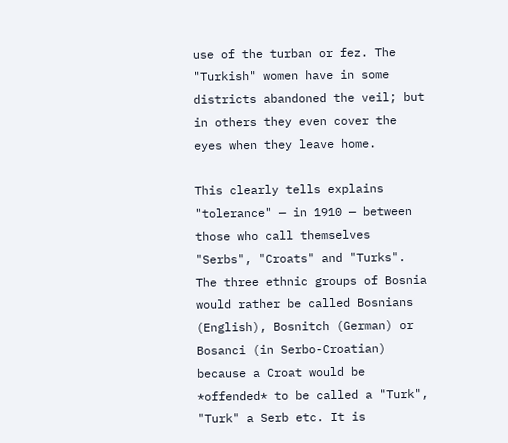use of the turban or fez. The "Turkish" women have in some districts abandoned the veil; but in others they even cover the eyes when they leave home.

This clearly tells explains "tolerance" — in 1910 — between those who call themselves "Serbs", "Croats" and "Turks". The three ethnic groups of Bosnia would rather be called Bosnians (English), Bosnitch (German) or Bosanci (in Serbo-Croatian) because a Croat would be *offended* to be called a "Turk", "Turk" a Serb etc. It is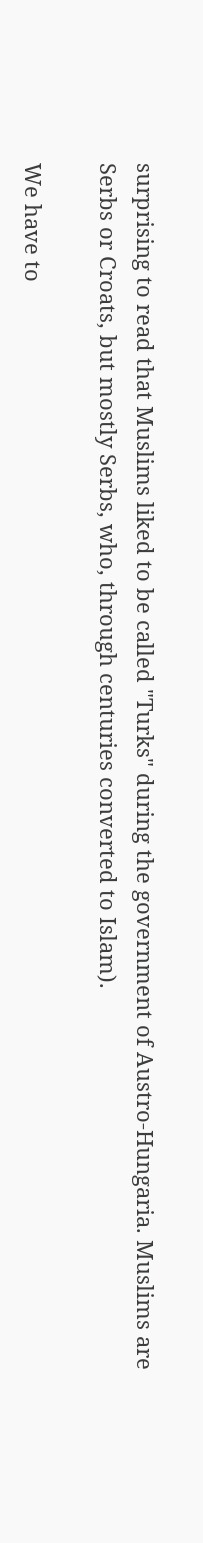surprising to read that Muslims liked to be called "Turks" during the government of Austro-Hungaria. Muslims are Serbs or Croats, but mostly Serbs, who, through centuries converted to Islam).

We have to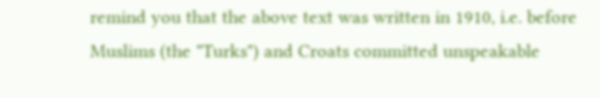remind you that the above text was written in 1910, i.e. before Muslims (the "Turks") and Croats committed unspeakable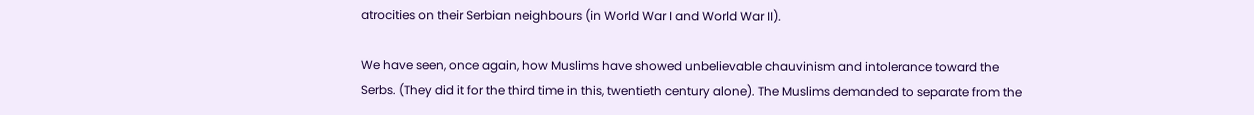atrocities on their Serbian neighbours (in World War I and World War II).

We have seen, once again, how Muslims have showed unbelievable chauvinism and intolerance toward the Serbs. (They did it for the third time in this, twentieth century alone). The Muslims demanded to separate from the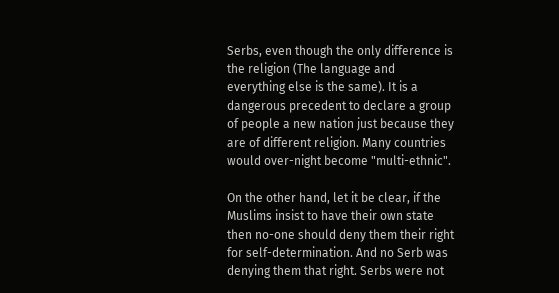Serbs, even though the only difference is the religion (The language and everything else is the same). It is a dangerous precedent to declare a group of people a new nation just because they are of different religion. Many countries would over-night become "multi-ethnic".

On the other hand, let it be clear, if the Muslims insist to have their own state then no-one should deny them their right for self-determination. And no Serb was denying them that right. Serbs were not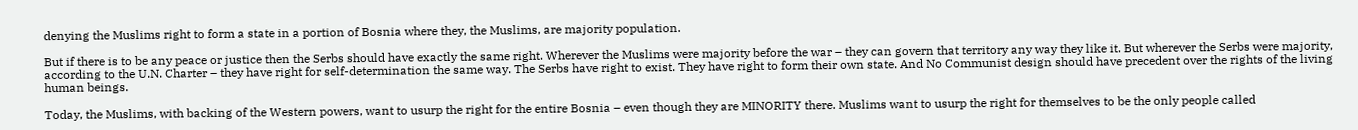denying the Muslims right to form a state in a portion of Bosnia where they, the Muslims, are majority population.

But if there is to be any peace or justice then the Serbs should have exactly the same right. Wherever the Muslims were majority before the war – they can govern that territory any way they like it. But wherever the Serbs were majority, according to the U.N. Charter – they have right for self-determination the same way. The Serbs have right to exist. They have right to form their own state. And No Communist design should have precedent over the rights of the living human beings.

Today, the Muslims, with backing of the Western powers, want to usurp the right for the entire Bosnia – even though they are MINORITY there. Muslims want to usurp the right for themselves to be the only people called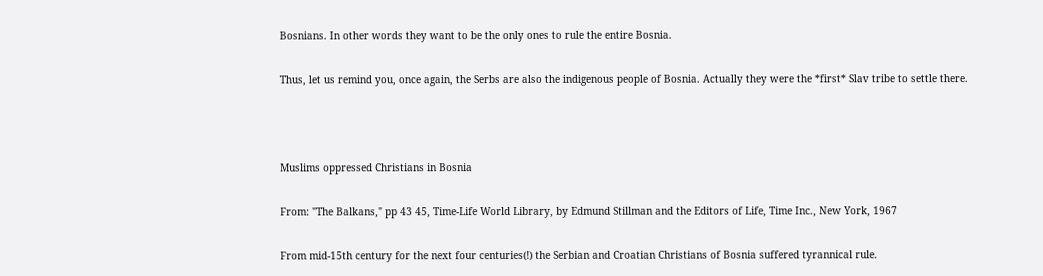Bosnians. In other words they want to be the only ones to rule the entire Bosnia.

Thus, let us remind you, once again, the Serbs are also the indigenous people of Bosnia. Actually they were the *first* Slav tribe to settle there.



Muslims oppressed Christians in Bosnia

From: "The Balkans," pp 43 45, Time-Life World Library, by Edmund Stillman and the Editors of Life, Time Inc., New York, 1967

From mid-15th century for the next four centuries(!) the Serbian and Croatian Christians of Bosnia suffered tyrannical rule.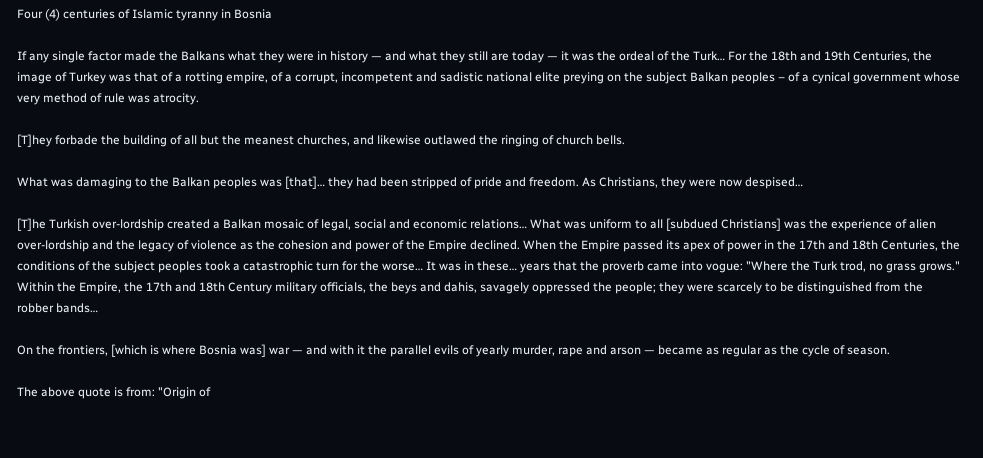Four (4) centuries of Islamic tyranny in Bosnia

If any single factor made the Balkans what they were in history — and what they still are today — it was the ordeal of the Turk… For the 18th and 19th Centuries, the image of Turkey was that of a rotting empire, of a corrupt, incompetent and sadistic national elite preying on the subject Balkan peoples – of a cynical government whose very method of rule was atrocity.

[T]hey forbade the building of all but the meanest churches, and likewise outlawed the ringing of church bells.

What was damaging to the Balkan peoples was [that]… they had been stripped of pride and freedom. As Christians, they were now despised…

[T]he Turkish over-lordship created a Balkan mosaic of legal, social and economic relations… What was uniform to all [subdued Christians] was the experience of alien over-lordship and the legacy of violence as the cohesion and power of the Empire declined. When the Empire passed its apex of power in the 17th and 18th Centuries, the conditions of the subject peoples took a catastrophic turn for the worse… It was in these… years that the proverb came into vogue: "Where the Turk trod, no grass grows." Within the Empire, the 17th and 18th Century military officials, the beys and dahis, savagely oppressed the people; they were scarcely to be distinguished from the robber bands…

On the frontiers, [which is where Bosnia was] war — and with it the parallel evils of yearly murder, rape and arson — became as regular as the cycle of season.

The above quote is from: "Origin of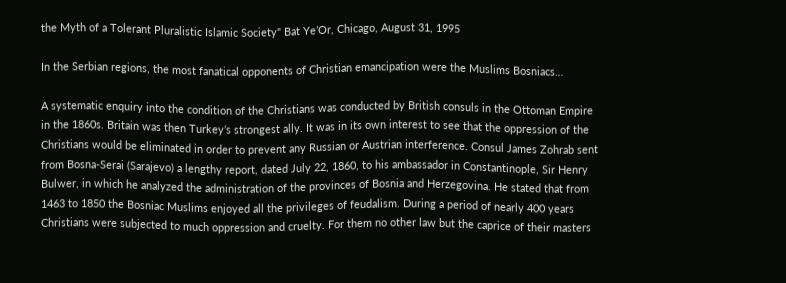the Myth of a Tolerant Pluralistic Islamic Society" Bat Ye’Or, Chicago, August 31, 1995

In the Serbian regions, the most fanatical opponents of Christian emancipation were the Muslims Bosniacs…

A systematic enquiry into the condition of the Christians was conducted by British consuls in the Ottoman Empire in the 1860s. Britain was then Turkey’s strongest ally. It was in its own interest to see that the oppression of the Christians would be eliminated in order to prevent any Russian or Austrian interference. Consul James Zohrab sent from Bosna-Serai (Sarajevo) a lengthy report, dated July 22, 1860, to his ambassador in Constantinople, Sir Henry Bulwer, in which he analyzed the administration of the provinces of Bosnia and Herzegovina. He stated that from 1463 to 1850 the Bosniac Muslims enjoyed all the privileges of feudalism. During a period of nearly 400 years Christians were subjected to much oppression and cruelty. For them no other law but the caprice of their masters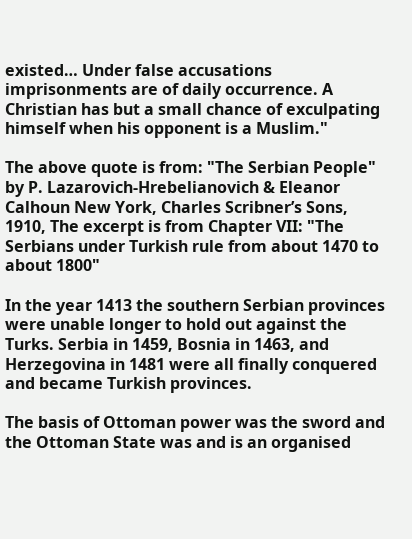existed… Under false accusations imprisonments are of daily occurrence. A Christian has but a small chance of exculpating himself when his opponent is a Muslim."

The above quote is from: "The Serbian People" by P. Lazarovich-Hrebelianovich & Eleanor Calhoun New York, Charles Scribner’s Sons, 1910, The excerpt is from Chapter VII: "The Serbians under Turkish rule from about 1470 to about 1800"

In the year 1413 the southern Serbian provinces were unable longer to hold out against the Turks. Serbia in 1459, Bosnia in 1463, and Herzegovina in 1481 were all finally conquered and became Turkish provinces.

The basis of Ottoman power was the sword and the Ottoman State was and is an organised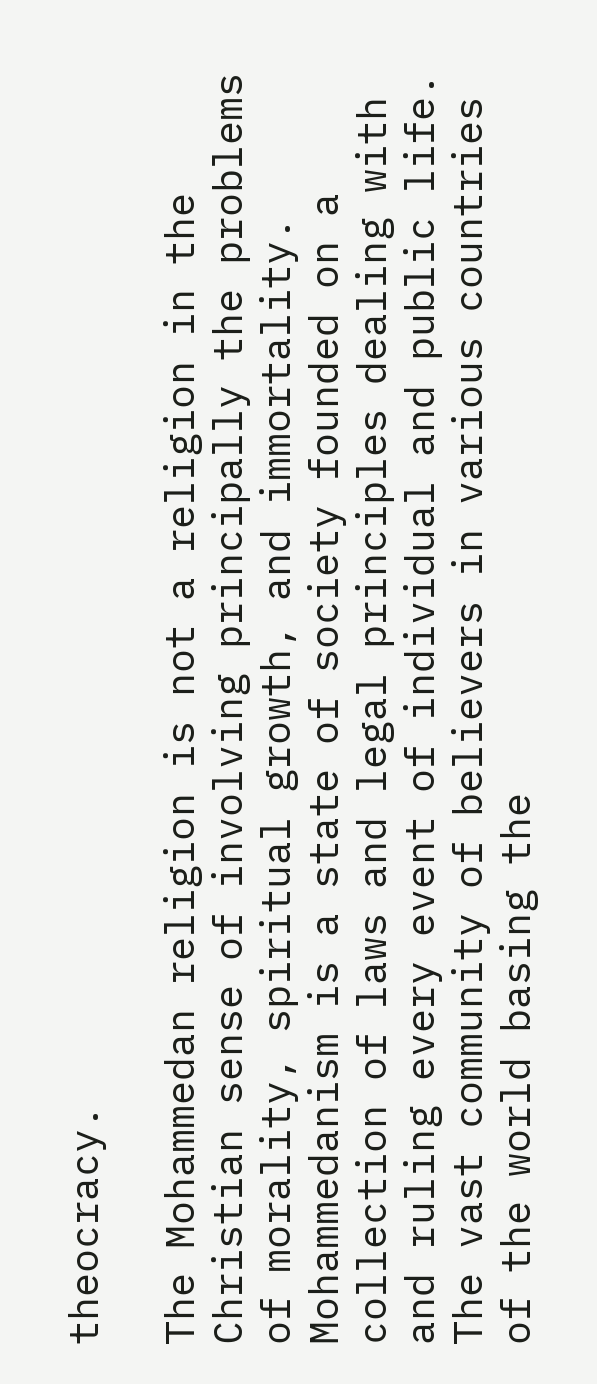theocracy.

The Mohammedan religion is not a religion in the Christian sense of involving principally the problems of morality, spiritual growth, and immortality. Mohammedanism is a state of society founded on a collection of laws and legal principles dealing with and ruling every event of individual and public life. The vast community of believers in various countries of the world basing the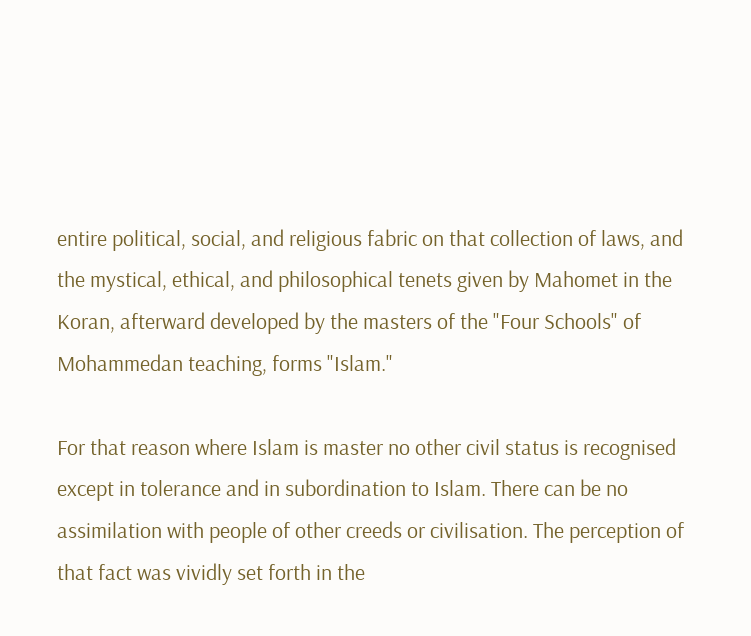entire political, social, and religious fabric on that collection of laws, and the mystical, ethical, and philosophical tenets given by Mahomet in the Koran, afterward developed by the masters of the "Four Schools" of Mohammedan teaching, forms "Islam."

For that reason where Islam is master no other civil status is recognised except in tolerance and in subordination to Islam. There can be no assimilation with people of other creeds or civilisation. The perception of that fact was vividly set forth in the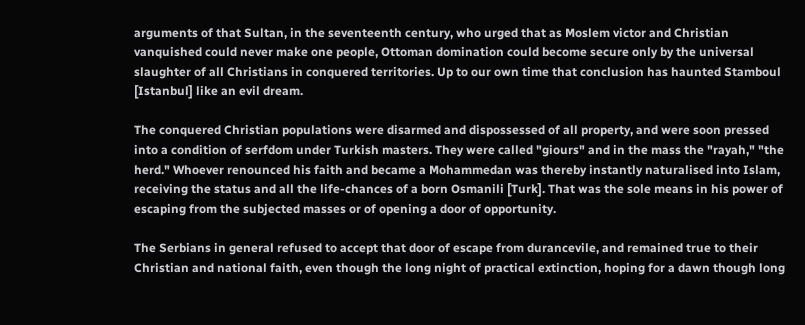arguments of that Sultan, in the seventeenth century, who urged that as Moslem victor and Christian vanquished could never make one people, Ottoman domination could become secure only by the universal slaughter of all Christians in conquered territories. Up to our own time that conclusion has haunted Stamboul [Istanbul] like an evil dream.

The conquered Christian populations were disarmed and dispossessed of all property, and were soon pressed into a condition of serfdom under Turkish masters. They were called "giours" and in the mass the "rayah," "the herd." Whoever renounced his faith and became a Mohammedan was thereby instantly naturalised into Islam, receiving the status and all the life-chances of a born Osmanili [Turk]. That was the sole means in his power of escaping from the subjected masses or of opening a door of opportunity.

The Serbians in general refused to accept that door of escape from durancevile, and remained true to their Christian and national faith, even though the long night of practical extinction, hoping for a dawn though long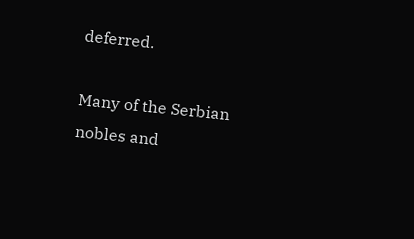deferred.

Many of the Serbian nobles and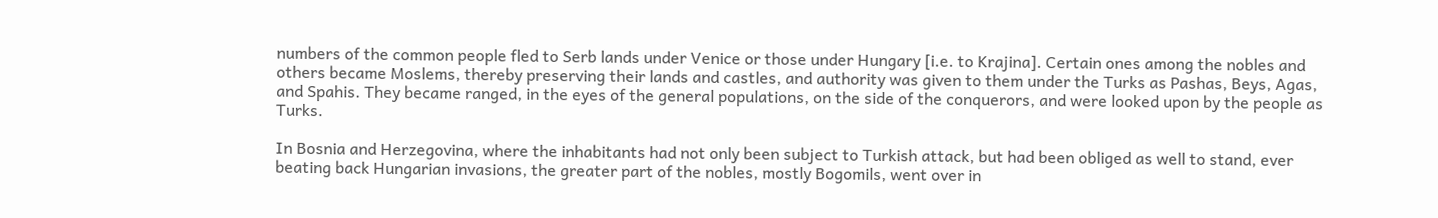numbers of the common people fled to Serb lands under Venice or those under Hungary [i.e. to Krajina]. Certain ones among the nobles and others became Moslems, thereby preserving their lands and castles, and authority was given to them under the Turks as Pashas, Beys, Agas, and Spahis. They became ranged, in the eyes of the general populations, on the side of the conquerors, and were looked upon by the people as Turks.

In Bosnia and Herzegovina, where the inhabitants had not only been subject to Turkish attack, but had been obliged as well to stand, ever beating back Hungarian invasions, the greater part of the nobles, mostly Bogomils, went over in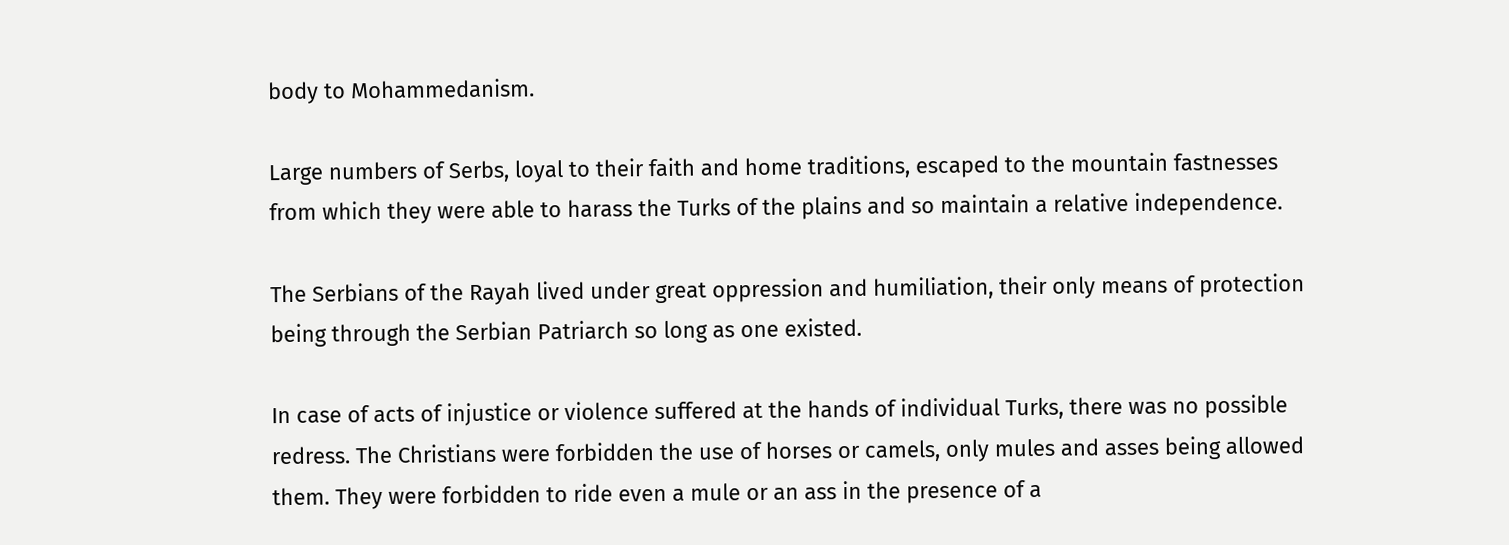body to Mohammedanism.

Large numbers of Serbs, loyal to their faith and home traditions, escaped to the mountain fastnesses from which they were able to harass the Turks of the plains and so maintain a relative independence.

The Serbians of the Rayah lived under great oppression and humiliation, their only means of protection being through the Serbian Patriarch so long as one existed.

In case of acts of injustice or violence suffered at the hands of individual Turks, there was no possible redress. The Christians were forbidden the use of horses or camels, only mules and asses being allowed them. They were forbidden to ride even a mule or an ass in the presence of a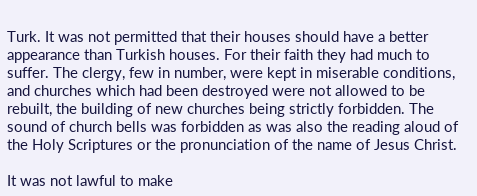Turk. It was not permitted that their houses should have a better appearance than Turkish houses. For their faith they had much to suffer. The clergy, few in number, were kept in miserable conditions, and churches which had been destroyed were not allowed to be rebuilt, the building of new churches being strictly forbidden. The sound of church bells was forbidden as was also the reading aloud of the Holy Scriptures or the pronunciation of the name of Jesus Christ.

It was not lawful to make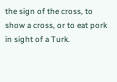the sign of the cross, to show a cross, or to eat pork in sight of a Turk.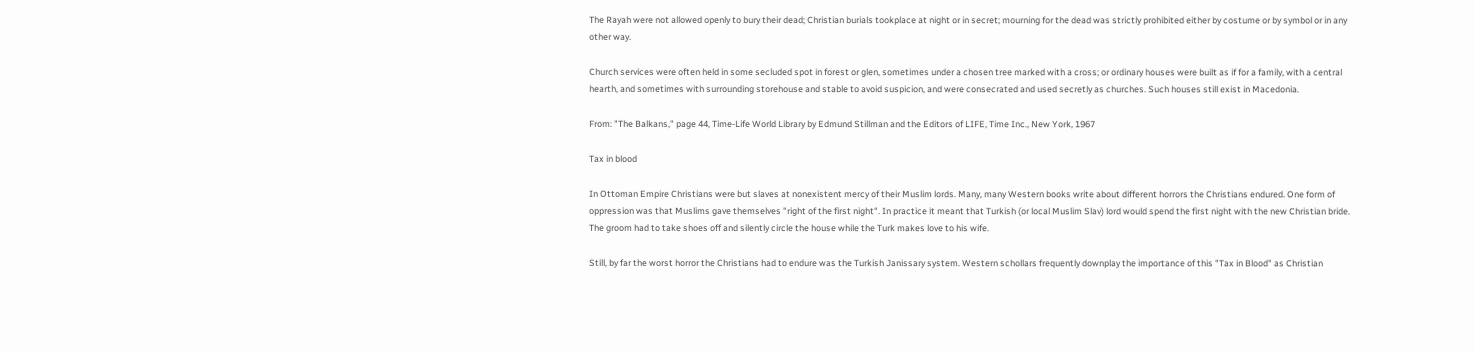The Rayah were not allowed openly to bury their dead; Christian burials tookplace at night or in secret; mourning for the dead was strictly prohibited either by costume or by symbol or in any other way.

Church services were often held in some secluded spot in forest or glen, sometimes under a chosen tree marked with a cross; or ordinary houses were built as if for a family, with a central hearth, and sometimes with surrounding storehouse and stable to avoid suspicion, and were consecrated and used secretly as churches. Such houses still exist in Macedonia.

From: "The Balkans," page 44, Time-Life World Library by Edmund Stillman and the Editors of LIFE, Time Inc., New York, 1967

Tax in blood

In Ottoman Empire Christians were but slaves at nonexistent mercy of their Muslim lords. Many, many Western books write about different horrors the Christians endured. One form of oppression was that Muslims gave themselves "right of the first night". In practice it meant that Turkish (or local Muslim Slav) lord would spend the first night with the new Christian bride. The groom had to take shoes off and silently circle the house while the Turk makes love to his wife.

Still, by far the worst horror the Christians had to endure was the Turkish Janissary system. Western schollars frequently downplay the importance of this "Tax in Blood" as Christian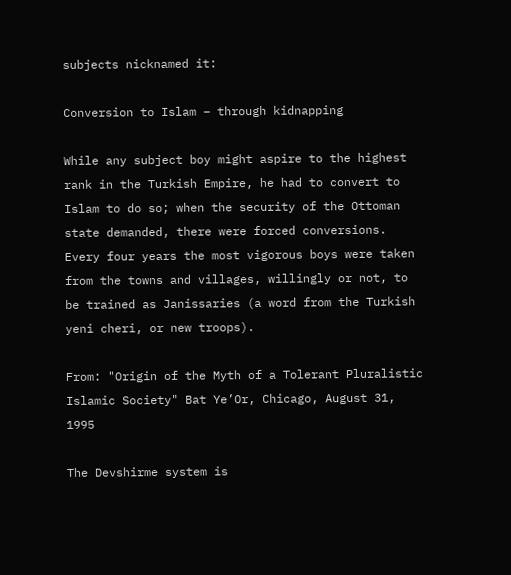subjects nicknamed it:

Conversion to Islam – through kidnapping

While any subject boy might aspire to the highest rank in the Turkish Empire, he had to convert to Islam to do so; when the security of the Ottoman state demanded, there were forced conversions. Every four years the most vigorous boys were taken from the towns and villages, willingly or not, to be trained as Janissaries (a word from the Turkish yeni cheri, or new troops).

From: "Origin of the Myth of a Tolerant Pluralistic Islamic Society" Bat Ye’Or, Chicago, August 31, 1995

The Devshirme system is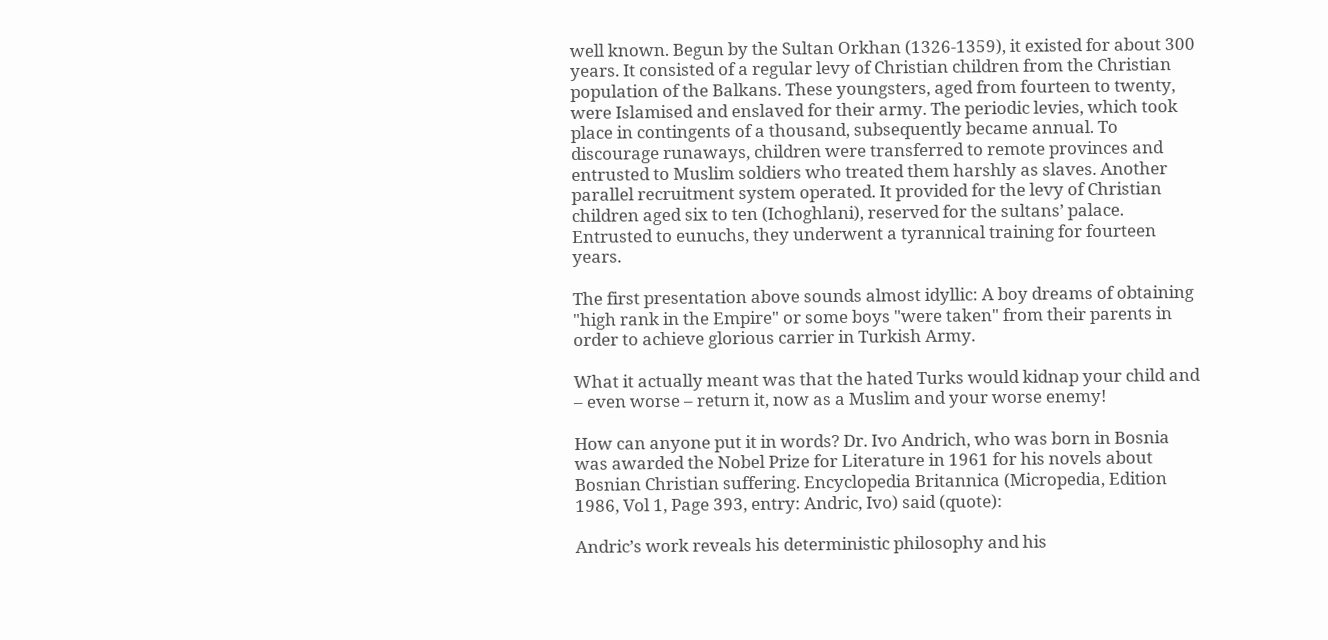well known. Begun by the Sultan Orkhan (1326-1359), it existed for about 300 years. It consisted of a regular levy of Christian children from the Christian population of the Balkans. These youngsters, aged from fourteen to twenty, were Islamised and enslaved for their army. The periodic levies, which took place in contingents of a thousand, subsequently became annual. To discourage runaways, children were transferred to remote provinces and entrusted to Muslim soldiers who treated them harshly as slaves. Another parallel recruitment system operated. It provided for the levy of Christian children aged six to ten (Ichoghlani), reserved for the sultans’ palace. Entrusted to eunuchs, they underwent a tyrannical training for fourteen years.

The first presentation above sounds almost idyllic: A boy dreams of obtaining "high rank in the Empire" or some boys "were taken" from their parents in order to achieve glorious carrier in Turkish Army.

What it actually meant was that the hated Turks would kidnap your child and – even worse – return it, now as a Muslim and your worse enemy!

How can anyone put it in words? Dr. Ivo Andrich, who was born in Bosnia was awarded the Nobel Prize for Literature in 1961 for his novels about Bosnian Christian suffering. Encyclopedia Britannica (Micropedia, Edition 1986, Vol 1, Page 393, entry: Andric, Ivo) said (quote):

Andric’s work reveals his deterministic philosophy and his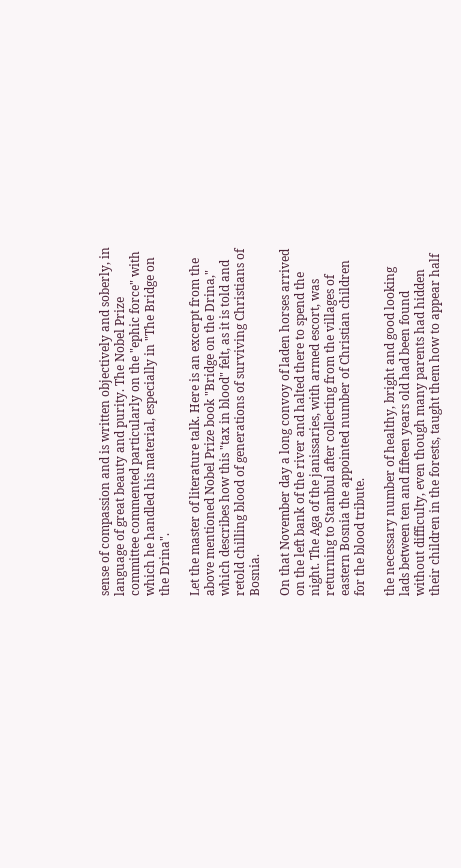sense of compassion and is written objectively and soberly, in language of great beauty and purity. The Nobel Prize committee commented particularly on the "ephic force" with which he handled his material, especially in "The Bridge on the Drina".

Let the master of literature talk. Here is an excerpt from the above mentioned Nobel Prize book "Bridge on the Drina," which describes how this "tax in blood" felt, as it is told and retold chilling blood of generations of surviving Christians of Bosnia.

On that November day a long convoy of laden horses arrived on the left bank of the river and halted there to spend the night. The Aga of the janissaries, with armed escort, was returning to Stambul after collecting from the villages of eastern Bosnia the appointed number of Christian children for the blood tribute.

the necessary number of healthy, bright and good looking lads between ten and fifteen years old had been found without difficulty, even though many parents had hidden their children in the forests, taught them how to appear half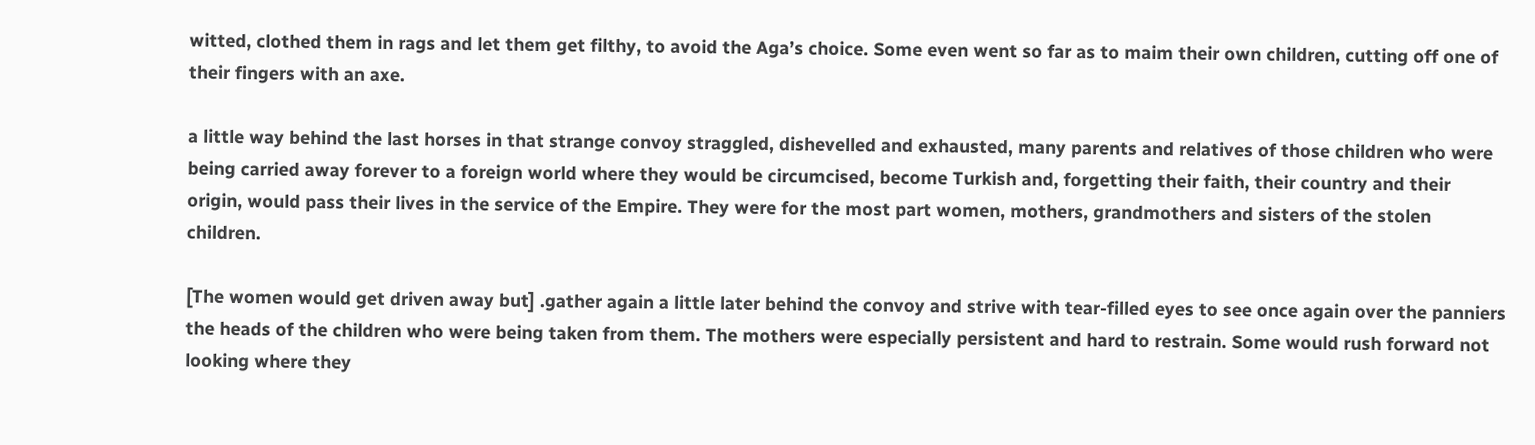witted, clothed them in rags and let them get filthy, to avoid the Aga’s choice. Some even went so far as to maim their own children, cutting off one of their fingers with an axe.

a little way behind the last horses in that strange convoy straggled, dishevelled and exhausted, many parents and relatives of those children who were being carried away forever to a foreign world where they would be circumcised, become Turkish and, forgetting their faith, their country and their origin, would pass their lives in the service of the Empire. They were for the most part women, mothers, grandmothers and sisters of the stolen children.

[The women would get driven away but] .gather again a little later behind the convoy and strive with tear-filled eyes to see once again over the panniers the heads of the children who were being taken from them. The mothers were especially persistent and hard to restrain. Some would rush forward not looking where they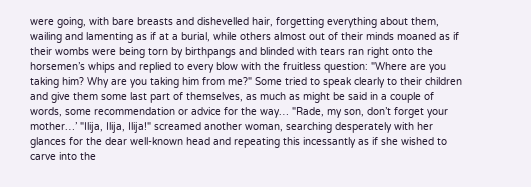were going, with bare breasts and dishevelled hair, forgetting everything about them, wailing and lamenting as if at a burial, while others almost out of their minds moaned as if their wombs were being torn by birthpangs and blinded with tears ran right onto the horsemen’s whips and replied to every blow with the fruitless question: "Where are you taking him? Why are you taking him from me?" Some tried to speak clearly to their children and give them some last part of themselves, as much as might be said in a couple of words, some recommendation or advice for the way… "Rade, my son, don’t forget your mother…’ "Ilija, Ilija, Ilija!" screamed another woman, searching desperately with her glances for the dear well-known head and repeating this incessantly as if she wished to carve into the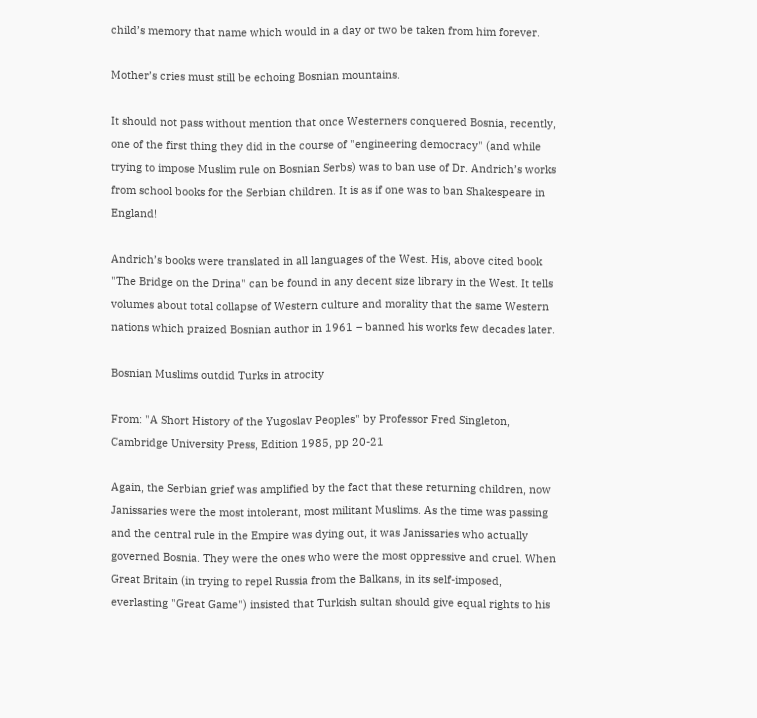child’s memory that name which would in a day or two be taken from him forever.

Mother’s cries must still be echoing Bosnian mountains.

It should not pass without mention that once Westerners conquered Bosnia, recently, one of the first thing they did in the course of "engineering democracy" (and while trying to impose Muslim rule on Bosnian Serbs) was to ban use of Dr. Andrich’s works from school books for the Serbian children. It is as if one was to ban Shakespeare in England!

Andrich’s books were translated in all languages of the West. His, above cited book "The Bridge on the Drina" can be found in any decent size library in the West. It tells volumes about total collapse of Western culture and morality that the same Western nations which praized Bosnian author in 1961 – banned his works few decades later.

Bosnian Muslims outdid Turks in atrocity

From: "A Short History of the Yugoslav Peoples" by Professor Fred Singleton, Cambridge University Press, Edition 1985, pp 20-21

Again, the Serbian grief was amplified by the fact that these returning children, now Janissaries were the most intolerant, most militant Muslims. As the time was passing and the central rule in the Empire was dying out, it was Janissaries who actually governed Bosnia. They were the ones who were the most oppressive and cruel. When Great Britain (in trying to repel Russia from the Balkans, in its self-imposed, everlasting "Great Game") insisted that Turkish sultan should give equal rights to his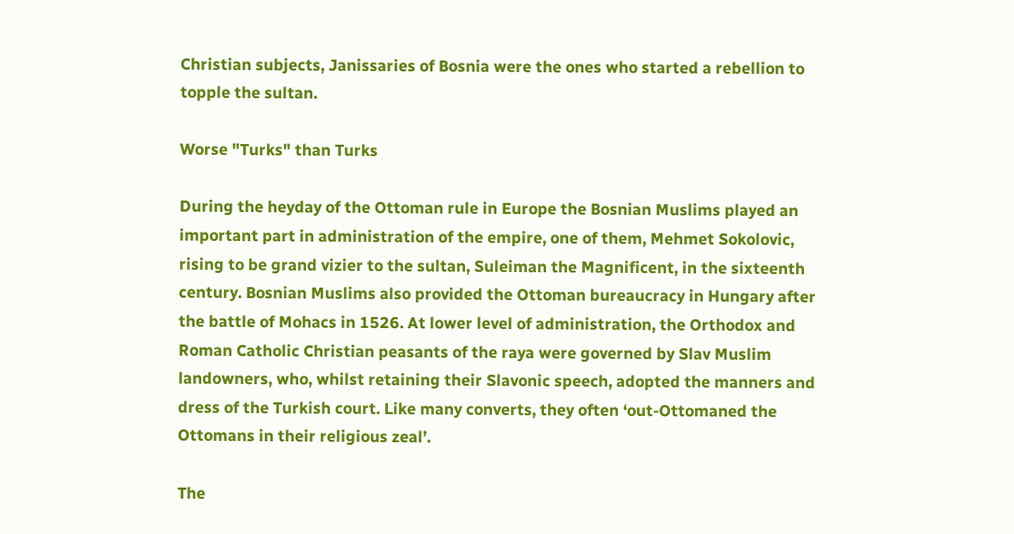Christian subjects, Janissaries of Bosnia were the ones who started a rebellion to topple the sultan.

Worse "Turks" than Turks

During the heyday of the Ottoman rule in Europe the Bosnian Muslims played an important part in administration of the empire, one of them, Mehmet Sokolovic, rising to be grand vizier to the sultan, Suleiman the Magnificent, in the sixteenth century. Bosnian Muslims also provided the Ottoman bureaucracy in Hungary after the battle of Mohacs in 1526. At lower level of administration, the Orthodox and Roman Catholic Christian peasants of the raya were governed by Slav Muslim landowners, who, whilst retaining their Slavonic speech, adopted the manners and dress of the Turkish court. Like many converts, they often ‘out-Ottomaned the Ottomans in their religious zeal’.

The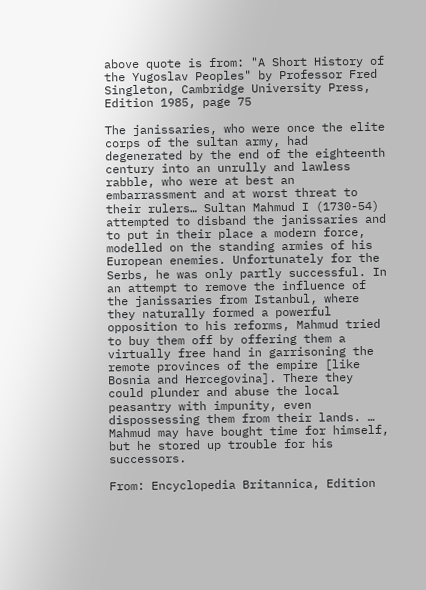above quote is from: "A Short History of the Yugoslav Peoples" by Professor Fred Singleton, Cambridge University Press, Edition 1985, page 75

The janissaries, who were once the elite corps of the sultan army, had degenerated by the end of the eighteenth century into an unrully and lawless rabble, who were at best an embarrassment and at worst threat to their rulers… Sultan Mahmud I (1730-54) attempted to disband the janissaries and to put in their place a modern force, modelled on the standing armies of his European enemies. Unfortunately for the Serbs, he was only partly successful. In an attempt to remove the influence of the janissaries from Istanbul, where they naturally formed a powerful opposition to his reforms, Mahmud tried to buy them off by offering them a virtually free hand in garrisoning the remote provinces of the empire [like Bosnia and Hercegovina]. There they could plunder and abuse the local peasantry with impunity, even dispossessing them from their lands. … Mahmud may have bought time for himself, but he stored up trouble for his successors.

From: Encyclopedia Britannica, Edition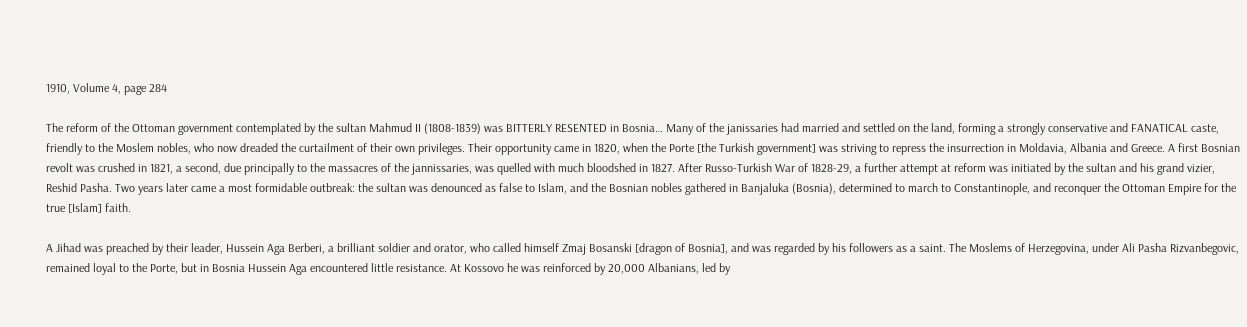1910, Volume 4, page 284

The reform of the Ottoman government contemplated by the sultan Mahmud II (1808-1839) was BITTERLY RESENTED in Bosnia… Many of the janissaries had married and settled on the land, forming a strongly conservative and FANATICAL caste, friendly to the Moslem nobles, who now dreaded the curtailment of their own privileges. Their opportunity came in 1820, when the Porte [the Turkish government] was striving to repress the insurrection in Moldavia, Albania and Greece. A first Bosnian revolt was crushed in 1821, a second, due principally to the massacres of the jannissaries, was quelled with much bloodshed in 1827. After Russo-Turkish War of 1828-29, a further attempt at reform was initiated by the sultan and his grand vizier, Reshid Pasha. Two years later came a most formidable outbreak: the sultan was denounced as false to Islam, and the Bosnian nobles gathered in Banjaluka (Bosnia), determined to march to Constantinople, and reconquer the Ottoman Empire for the true [Islam] faith.

A Jihad was preached by their leader, Hussein Aga Berberi, a brilliant soldier and orator, who called himself Zmaj Bosanski [dragon of Bosnia], and was regarded by his followers as a saint. The Moslems of Herzegovina, under Ali Pasha Rizvanbegovic, remained loyal to the Porte, but in Bosnia Hussein Aga encountered little resistance. At Kossovo he was reinforced by 20,000 Albanians, led by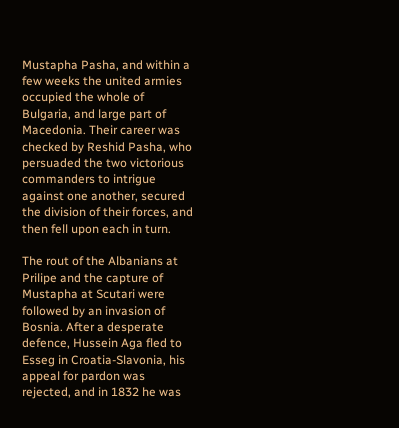Mustapha Pasha, and within a few weeks the united armies occupied the whole of Bulgaria, and large part of Macedonia. Their career was checked by Reshid Pasha, who persuaded the two victorious commanders to intrigue against one another, secured the division of their forces, and then fell upon each in turn.

The rout of the Albanians at Prilipe and the capture of Mustapha at Scutari were followed by an invasion of Bosnia. After a desperate defence, Hussein Aga fled to Esseg in Croatia-Slavonia, his appeal for pardon was rejected, and in 1832 he was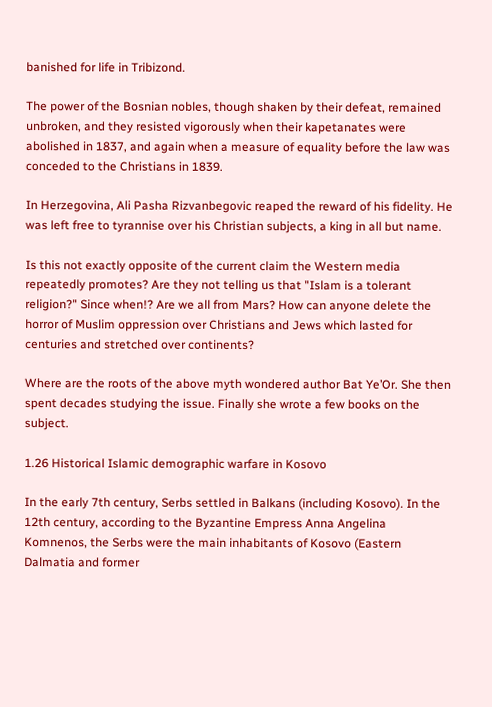banished for life in Tribizond.

The power of the Bosnian nobles, though shaken by their defeat, remained unbroken, and they resisted vigorously when their kapetanates were abolished in 1837, and again when a measure of equality before the law was conceded to the Christians in 1839.

In Herzegovina, Ali Pasha Rizvanbegovic reaped the reward of his fidelity. He was left free to tyrannise over his Christian subjects, a king in all but name.

Is this not exactly opposite of the current claim the Western media repeatedly promotes? Are they not telling us that "Islam is a tolerant religion?" Since when!? Are we all from Mars? How can anyone delete the horror of Muslim oppression over Christians and Jews which lasted for centuries and stretched over continents?

Where are the roots of the above myth wondered author Bat Ye’Or. She then spent decades studying the issue. Finally she wrote a few books on the subject.

1.26 Historical Islamic demographic warfare in Kosovo

In the early 7th century, Serbs settled in Balkans (including Kosovo). In the 12th century, according to the Byzantine Empress Anna Angelina Komnenos, the Serbs were the main inhabitants of Kosovo (Eastern Dalmatia and former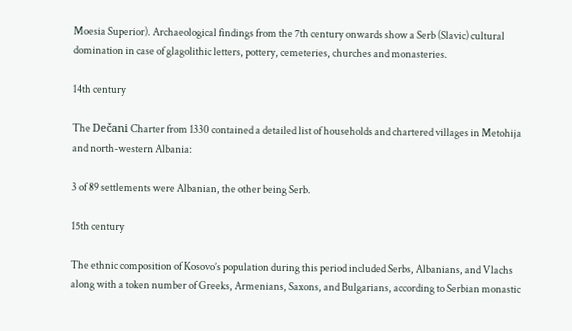Moesia Superior). Archaeological findings from the 7th century onwards show a Serb (Slavic) cultural domination in case of glagolithic letters, pottery, cemeteries, churches and monasteries.

14th century

The Dečani Charter from 1330 contained a detailed list of households and chartered villages in Metohija and north-western Albania:

3 of 89 settlements were Albanian, the other being Serb.

15th century

The ethnic composition of Kosovo’s population during this period included Serbs, Albanians, and Vlachs along with a token number of Greeks, Armenians, Saxons, and Bulgarians, according to Serbian monastic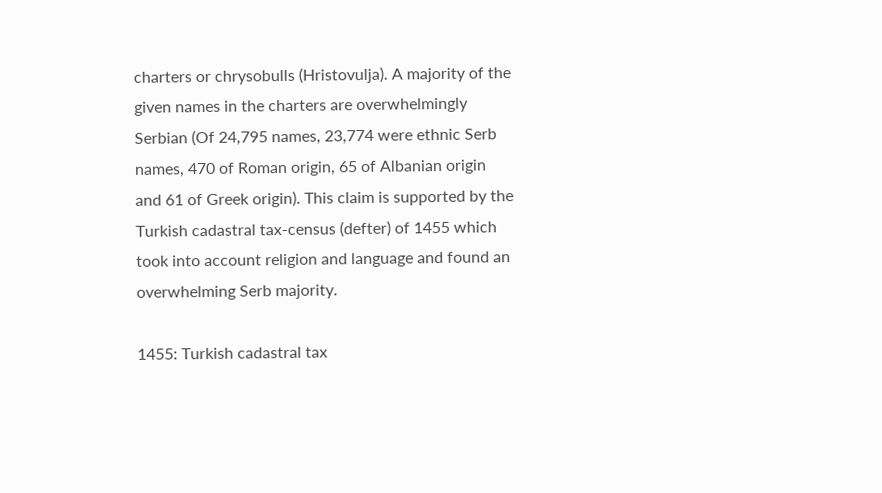charters or chrysobulls (Hristovulja). A majority of the given names in the charters are overwhelmingly Serbian (Of 24,795 names, 23,774 were ethnic Serb names, 470 of Roman origin, 65 of Albanian origin and 61 of Greek origin). This claim is supported by the Turkish cadastral tax-census (defter) of 1455 which took into account religion and language and found an overwhelming Serb majority.

1455: Turkish cadastral tax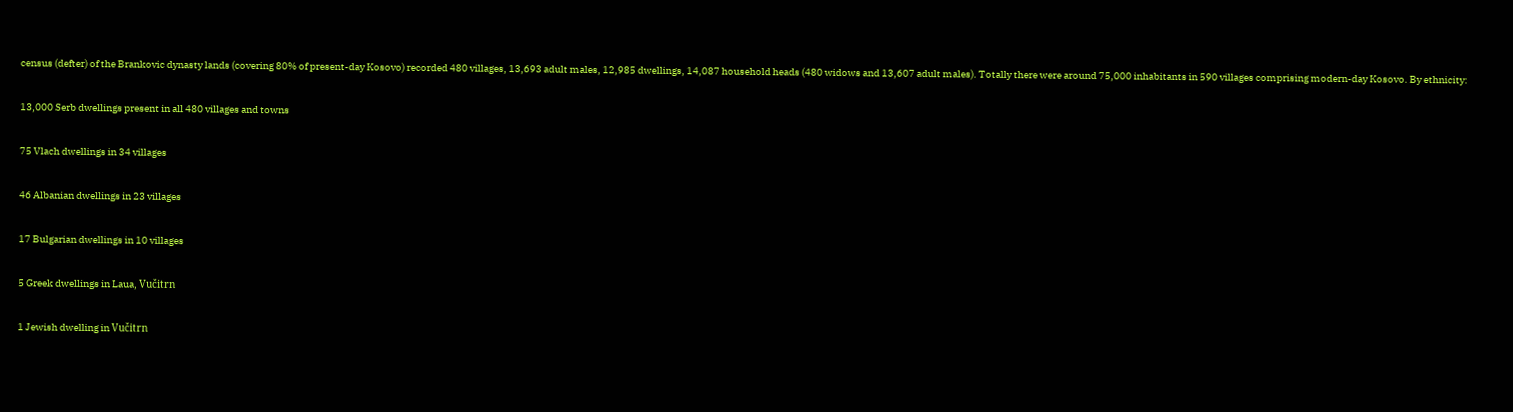census (defter) of the Brankovic dynasty lands (covering 80% of present-day Kosovo) recorded 480 villages, 13,693 adult males, 12,985 dwellings, 14,087 household heads (480 widows and 13,607 adult males). Totally there were around 75,000 inhabitants in 590 villages comprising modern-day Kosovo. By ethnicity:

13,000 Serb dwellings present in all 480 villages and towns

75 Vlach dwellings in 34 villages

46 Albanian dwellings in 23 villages

17 Bulgarian dwellings in 10 villages

5 Greek dwellings in Laua, Vučitrn

1 Jewish dwelling in Vučitrn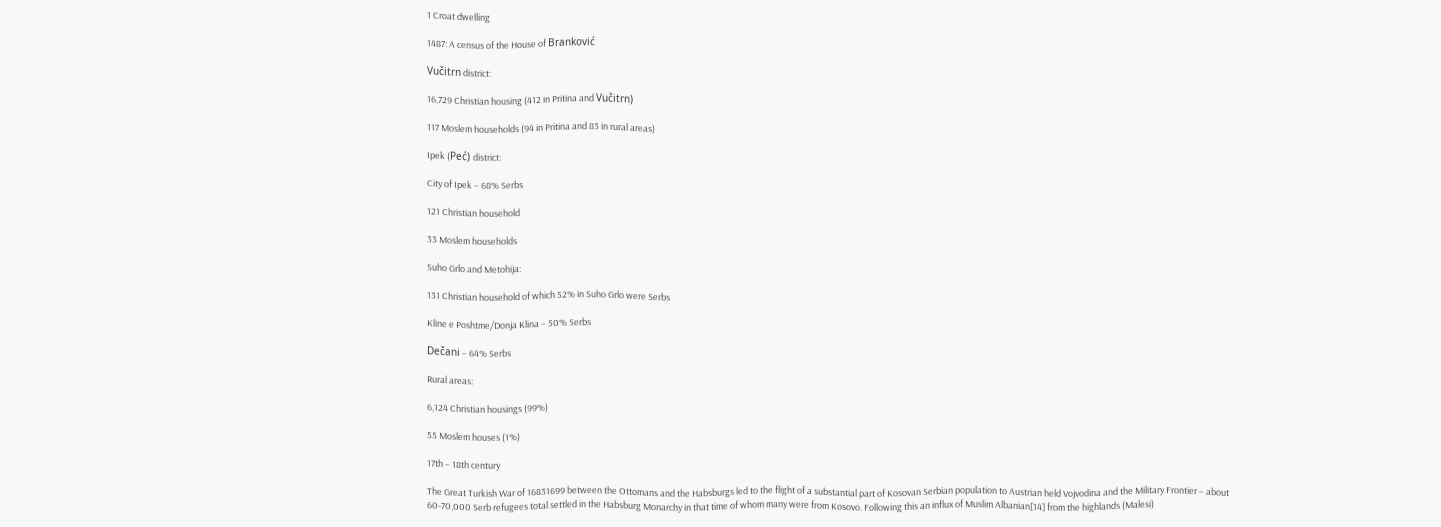1 Croat dwelling

1487: A census of the House of Branković

Vučitrn district:

16,729 Christian housing (412 in Pritina and Vučitrn)

117 Moslem households (94 in Pritina and 83 in rural areas)

Ipek (Peć) district:

City of Ipek – 68% Serbs

121 Christian household

33 Moslem households

Suho Grlo and Metohija:

131 Christian household of which 52% in Suho Grlo were Serbs

Kline e Poshtme/Donja Klina – 50% Serbs

Dečani – 64% Serbs

Rural areas:

6,124 Christian housings (99%)

55 Moslem houses (1%)

17th – 18th century

The Great Turkish War of 16831699 between the Ottomans and the Habsburgs led to the flight of a substantial part of Kosovan Serbian population to Austrian held Vojvodina and the Military Frontier – about 60-70,000 Serb refugees total settled in the Habsburg Monarchy in that time of whom many were from Kosovo. Following this an influx of Muslim Albanian[14] from the highlands (Malesi)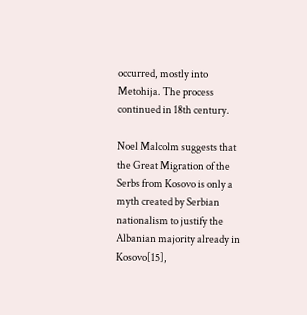occurred, mostly into Metohija. The process continued in 18th century.

Noel Malcolm suggests that the Great Migration of the Serbs from Kosovo is only a myth created by Serbian nationalism to justify the Albanian majority already in Kosovo[15],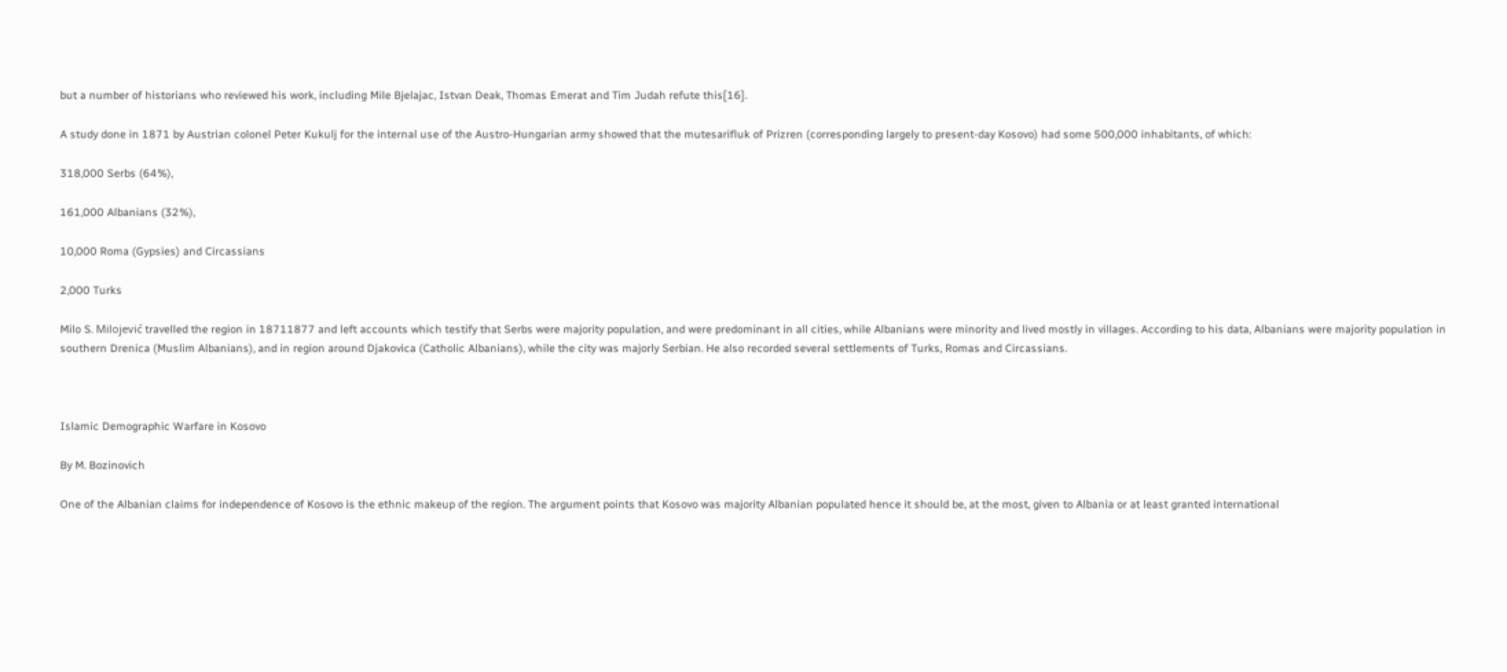but a number of historians who reviewed his work, including Mile Bjelajac, Istvan Deak, Thomas Emerat and Tim Judah refute this[16].

A study done in 1871 by Austrian colonel Peter Kukulj for the internal use of the Austro-Hungarian army showed that the mutesarifluk of Prizren (corresponding largely to present-day Kosovo) had some 500,000 inhabitants, of which:

318,000 Serbs (64%),

161,000 Albanians (32%),

10,000 Roma (Gypsies) and Circassians

2,000 Turks

Milo S. Milojević travelled the region in 18711877 and left accounts which testify that Serbs were majority population, and were predominant in all cities, while Albanians were minority and lived mostly in villages. According to his data, Albanians were majority population in southern Drenica (Muslim Albanians), and in region around Djakovica (Catholic Albanians), while the city was majorly Serbian. He also recorded several settlements of Turks, Romas and Circassians.



Islamic Demographic Warfare in Kosovo

By M. Bozinovich

One of the Albanian claims for independence of Kosovo is the ethnic makeup of the region. The argument points that Kosovo was majority Albanian populated hence it should be, at the most, given to Albania or at least granted international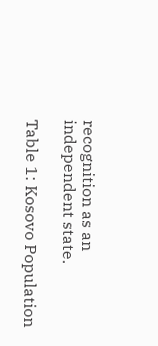recognition as an independent state.

Table 1: Kosovo Population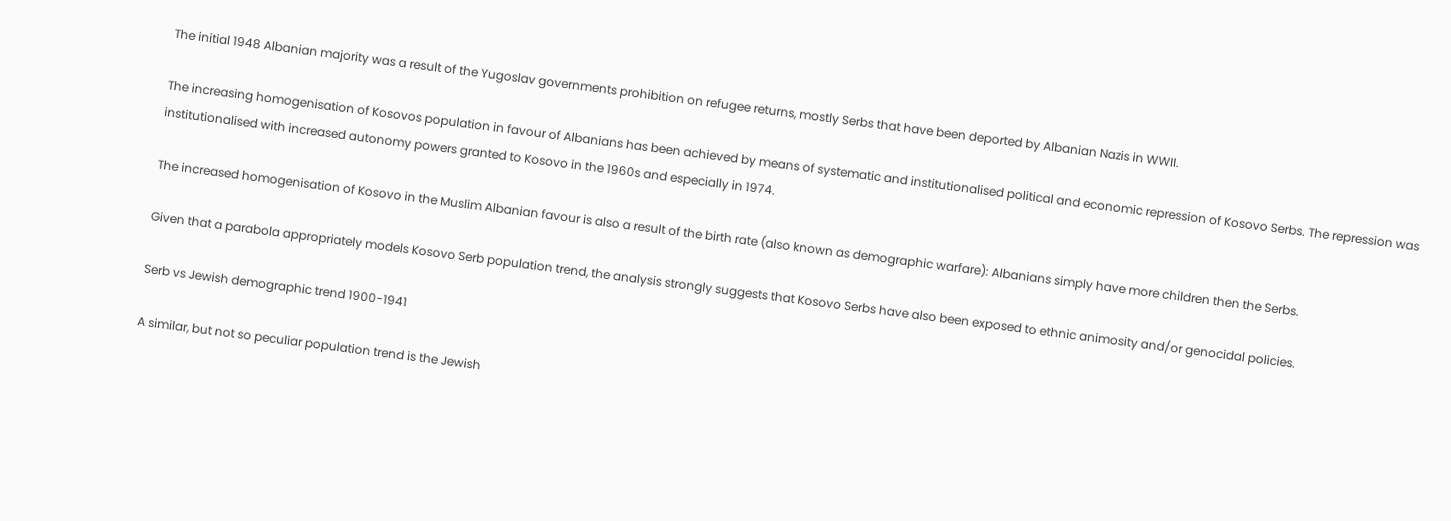The initial 1948 Albanian majority was a result of the Yugoslav governments prohibition on refugee returns, mostly Serbs that have been deported by Albanian Nazis in WWII.

The increasing homogenisation of Kosovos population in favour of Albanians has been achieved by means of systematic and institutionalised political and economic repression of Kosovo Serbs. The repression was institutionalised with increased autonomy powers granted to Kosovo in the 1960s and especially in 1974.

The increased homogenisation of Kosovo in the Muslim Albanian favour is also a result of the birth rate (also known as demographic warfare): Albanians simply have more children then the Serbs.

Given that a parabola appropriately models Kosovo Serb population trend, the analysis strongly suggests that Kosovo Serbs have also been exposed to ethnic animosity and/or genocidal policies.

Serb vs Jewish demographic trend 1900-1941

A similar, but not so peculiar population trend is the Jewish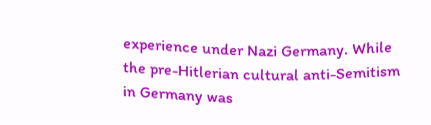experience under Nazi Germany. While the pre-Hitlerian cultural anti-Semitism in Germany was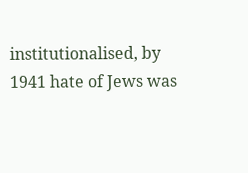institutionalised, by 1941 hate of Jews was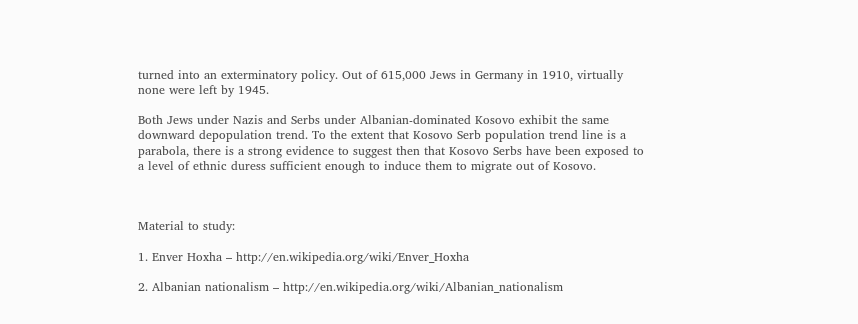turned into an exterminatory policy. Out of 615,000 Jews in Germany in 1910, virtually none were left by 1945.

Both Jews under Nazis and Serbs under Albanian-dominated Kosovo exhibit the same downward depopulation trend. To the extent that Kosovo Serb population trend line is a parabola, there is a strong evidence to suggest then that Kosovo Serbs have been exposed to a level of ethnic duress sufficient enough to induce them to migrate out of Kosovo.



Material to study:

1. Enver Hoxha – http://en.wikipedia.org/wiki/Enver_Hoxha

2. Albanian nationalism – http://en.wikipedia.org/wiki/Albanian_nationalism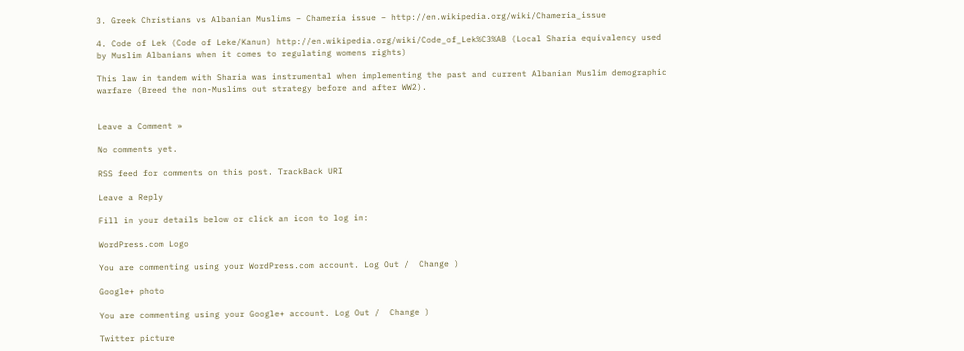3. Greek Christians vs Albanian Muslims – Chameria issue – http://en.wikipedia.org/wiki/Chameria_issue

4. Code of Lek (Code of Leke/Kanun) http://en.wikipedia.org/wiki/Code_of_Lek%C3%AB (Local Sharia equivalency used by Muslim Albanians when it comes to regulating womens rights)

This law in tandem with Sharia was instrumental when implementing the past and current Albanian Muslim demographic warfare (Breed the non-Muslims out strategy before and after WW2).


Leave a Comment »

No comments yet.

RSS feed for comments on this post. TrackBack URI

Leave a Reply

Fill in your details below or click an icon to log in:

WordPress.com Logo

You are commenting using your WordPress.com account. Log Out /  Change )

Google+ photo

You are commenting using your Google+ account. Log Out /  Change )

Twitter picture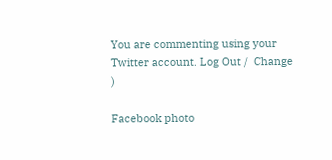You are commenting using your Twitter account. Log Out /  Change )

Facebook photo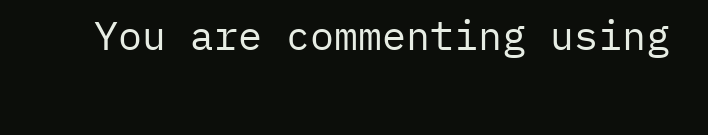You are commenting using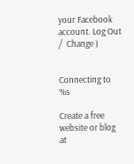your Facebook account. Log Out /  Change )


Connecting to %s

Create a free website or blog at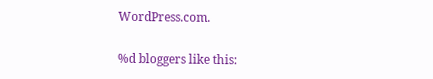WordPress.com.

%d bloggers like this: